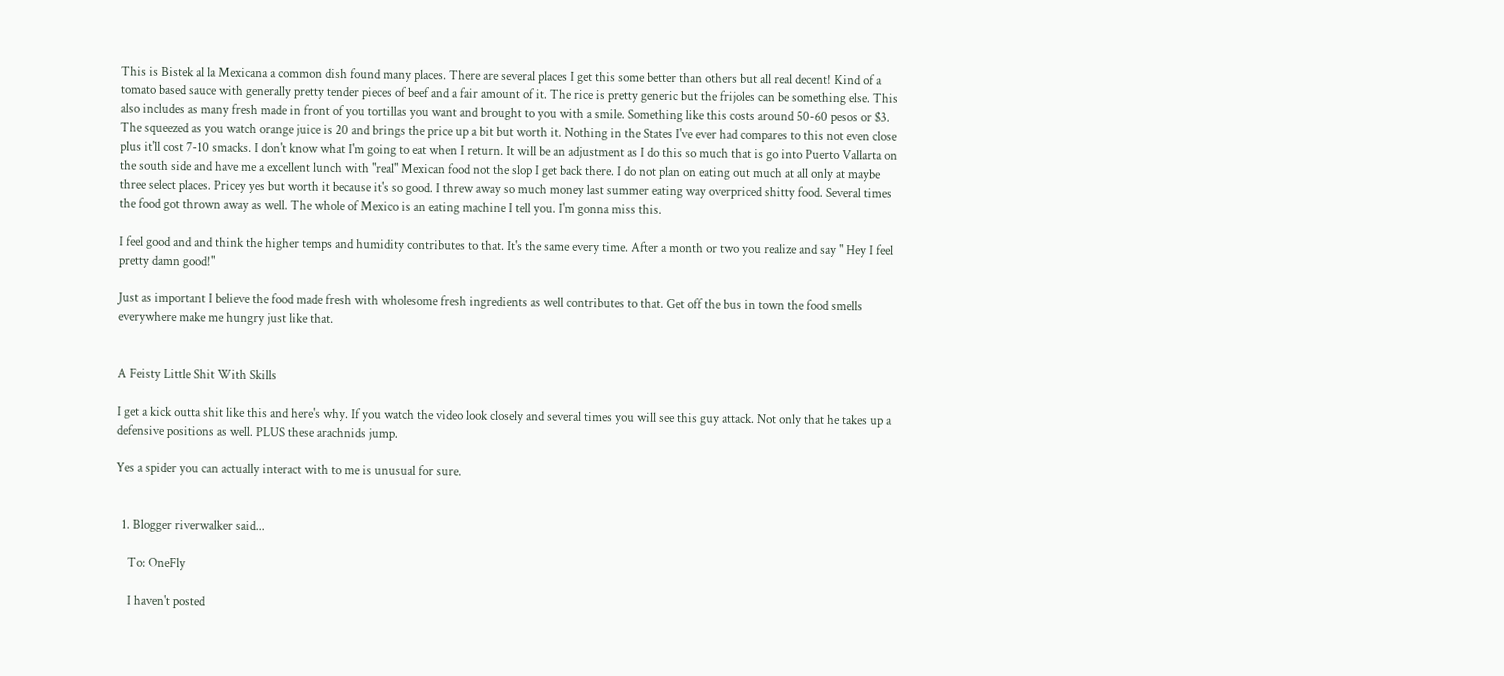This is Bistek al la Mexicana a common dish found many places. There are several places I get this some better than others but all real decent! Kind of a tomato based sauce with generally pretty tender pieces of beef and a fair amount of it. The rice is pretty generic but the frijoles can be something else. This also includes as many fresh made in front of you tortillas you want and brought to you with a smile. Something like this costs around 50-60 pesos or $3. The squeezed as you watch orange juice is 20 and brings the price up a bit but worth it. Nothing in the States I've ever had compares to this not even close plus it'll cost 7-10 smacks. I don't know what I'm going to eat when I return. It will be an adjustment as I do this so much that is go into Puerto Vallarta on the south side and have me a excellent lunch with "real" Mexican food not the slop I get back there. I do not plan on eating out much at all only at maybe three select places. Pricey yes but worth it because it's so good. I threw away so much money last summer eating way overpriced shitty food. Several times the food got thrown away as well. The whole of Mexico is an eating machine I tell you. I'm gonna miss this.

I feel good and and think the higher temps and humidity contributes to that. It's the same every time. After a month or two you realize and say " Hey I feel pretty damn good!"

Just as important I believe the food made fresh with wholesome fresh ingredients as well contributes to that. Get off the bus in town the food smells everywhere make me hungry just like that.


A Feisty Little Shit With Skills

I get a kick outta shit like this and here's why. If you watch the video look closely and several times you will see this guy attack. Not only that he takes up a defensive positions as well. PLUS these arachnids jump.

Yes a spider you can actually interact with to me is unusual for sure.


  1. Blogger riverwalker said...

    To: OneFly

    I haven't posted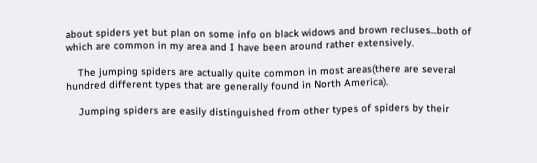about spiders yet but plan on some info on black widows and brown recluses...both of which are common in my area and I have been around rather extensively.

    The jumping spiders are actually quite common in most areas(there are several hundred different types that are generally found in North America).

    Jumping spiders are easily distinguished from other types of spiders by their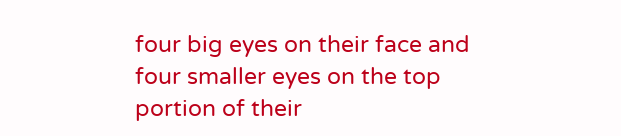four big eyes on their face and four smaller eyes on the top portion of their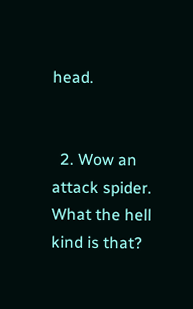head.


  2. Wow an attack spider. What the hell kind is that?